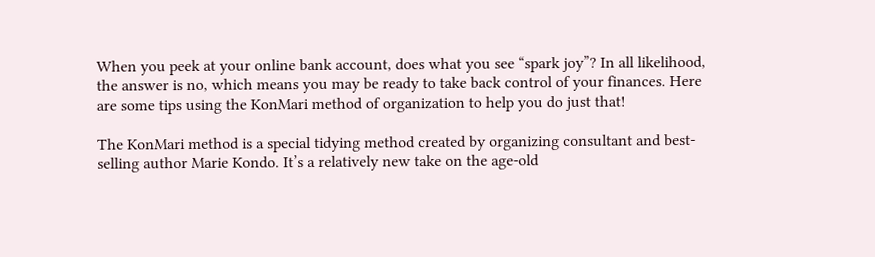When you peek at your online bank account, does what you see “spark joy”? In all likelihood, the answer is no, which means you may be ready to take back control of your finances. Here are some tips using the KonMari method of organization to help you do just that!

The KonMari method is a special tidying method created by organizing consultant and best-selling author Marie Kondo. It’s a relatively new take on the age-old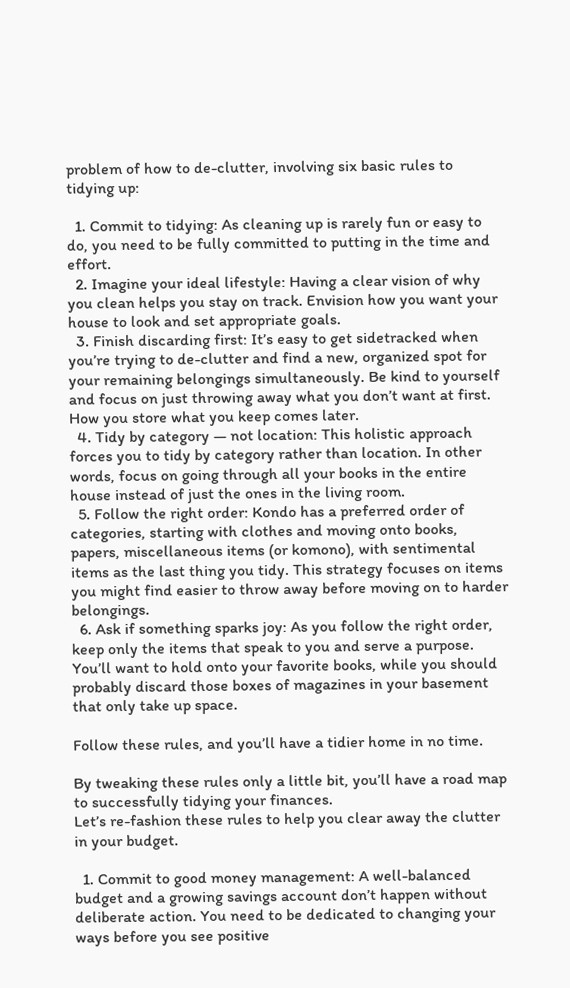problem of how to de-clutter, involving six basic rules to tidying up:

  1. Commit to tidying: As cleaning up is rarely fun or easy to do, you need to be fully committed to putting in the time and effort.
  2. Imagine your ideal lifestyle: Having a clear vision of why you clean helps you stay on track. Envision how you want your house to look and set appropriate goals.
  3. Finish discarding first: It’s easy to get sidetracked when you’re trying to de-clutter and find a new, organized spot for your remaining belongings simultaneously. Be kind to yourself and focus on just throwing away what you don’t want at first. How you store what you keep comes later.
  4. Tidy by category — not location: This holistic approach forces you to tidy by category rather than location. In other words, focus on going through all your books in the entire house instead of just the ones in the living room.
  5. Follow the right order: Kondo has a preferred order of categories, starting with clothes and moving onto books, papers, miscellaneous items (or komono), with sentimental items as the last thing you tidy. This strategy focuses on items you might find easier to throw away before moving on to harder belongings.
  6. Ask if something sparks joy: As you follow the right order, keep only the items that speak to you and serve a purpose. You’ll want to hold onto your favorite books, while you should probably discard those boxes of magazines in your basement that only take up space.

Follow these rules, and you’ll have a tidier home in no time.

By tweaking these rules only a little bit, you’ll have a road map to successfully tidying your finances.
Let’s re-fashion these rules to help you clear away the clutter in your budget.

  1. Commit to good money management: A well-balanced budget and a growing savings account don’t happen without deliberate action. You need to be dedicated to changing your ways before you see positive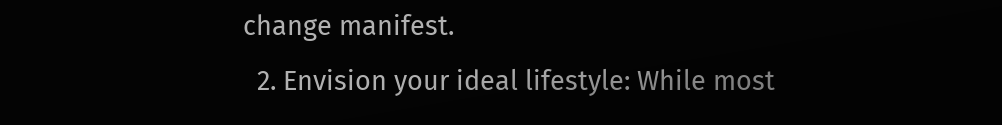change manifest.
  2. Envision your ideal lifestyle: While most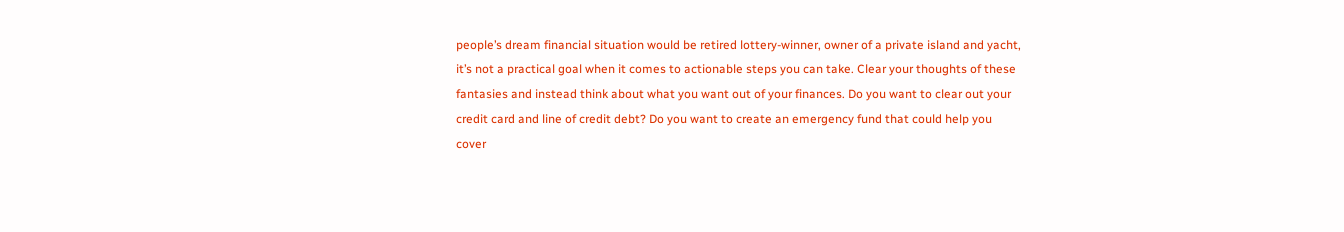people’s dream financial situation would be retired lottery-winner, owner of a private island and yacht, it’s not a practical goal when it comes to actionable steps you can take. Clear your thoughts of these fantasies and instead think about what you want out of your finances. Do you want to clear out your credit card and line of credit debt? Do you want to create an emergency fund that could help you cover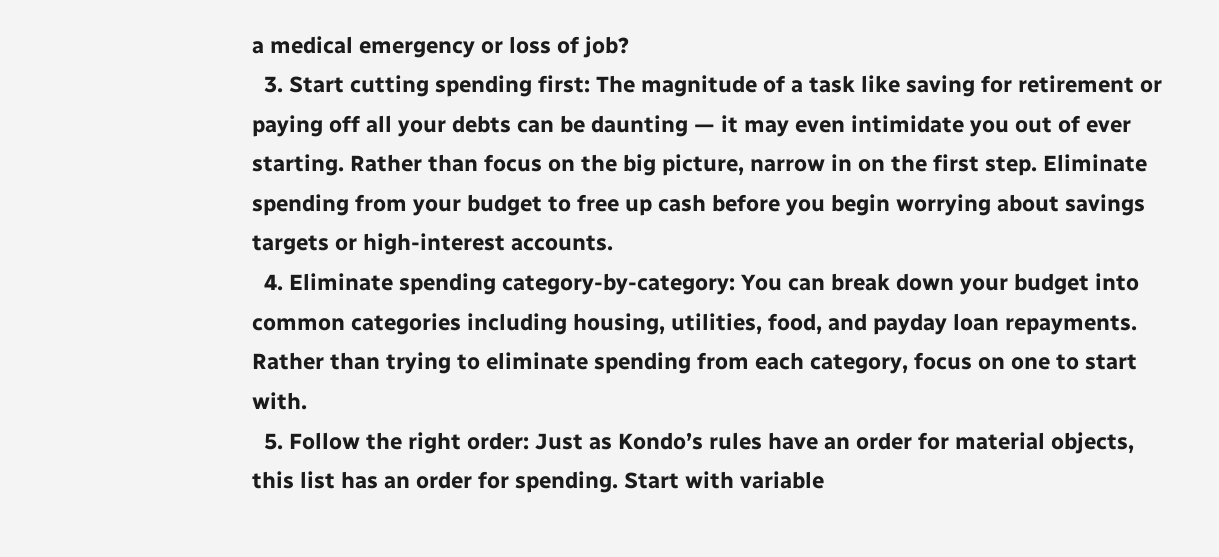a medical emergency or loss of job?
  3. Start cutting spending first: The magnitude of a task like saving for retirement or paying off all your debts can be daunting — it may even intimidate you out of ever starting. Rather than focus on the big picture, narrow in on the first step. Eliminate spending from your budget to free up cash before you begin worrying about savings targets or high-interest accounts.
  4. Eliminate spending category-by-category: You can break down your budget into common categories including housing, utilities, food, and payday loan repayments. Rather than trying to eliminate spending from each category, focus on one to start with.
  5. Follow the right order: Just as Kondo’s rules have an order for material objects, this list has an order for spending. Start with variable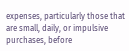expenses, particularly those that are small, daily, or impulsive purchases, before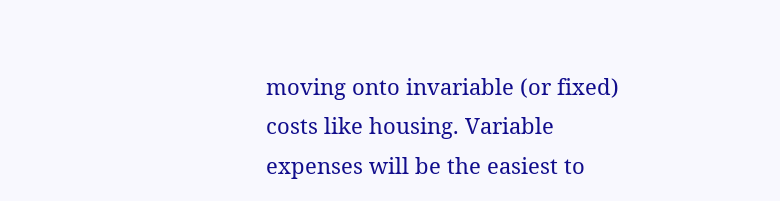moving onto invariable (or fixed) costs like housing. Variable expenses will be the easiest to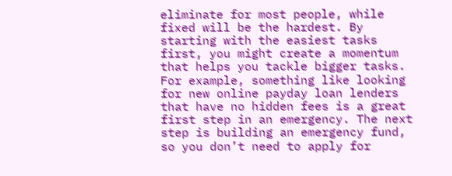eliminate for most people, while fixed will be the hardest. By starting with the easiest tasks first, you might create a momentum that helps you tackle bigger tasks. For example, something like looking for new online payday loan lenders that have no hidden fees is a great first step in an emergency. The next step is building an emergency fund, so you don’t need to apply for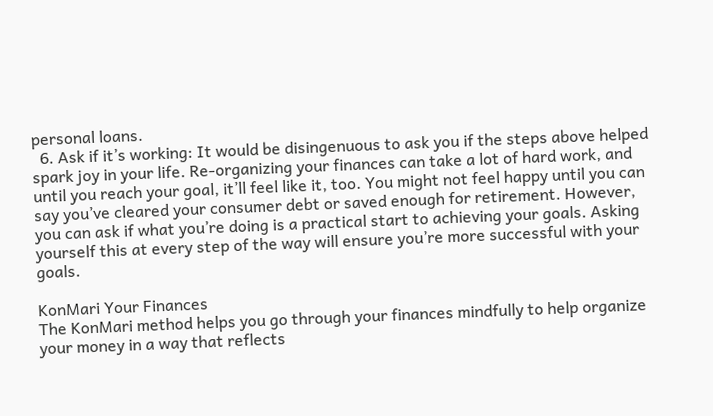personal loans.
  6. Ask if it’s working: It would be disingenuous to ask you if the steps above helped spark joy in your life. Re-organizing your finances can take a lot of hard work, and until you reach your goal, it’ll feel like it, too. You might not feel happy until you can say you’ve cleared your consumer debt or saved enough for retirement. However, you can ask if what you’re doing is a practical start to achieving your goals. Asking yourself this at every step of the way will ensure you’re more successful with your goals.

KonMari Your Finances
The KonMari method helps you go through your finances mindfully to help organize your money in a way that reflects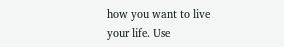how you want to live your life. Use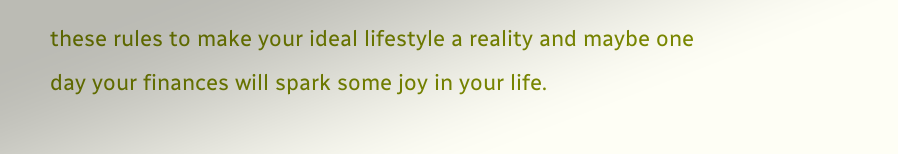these rules to make your ideal lifestyle a reality and maybe one day your finances will spark some joy in your life.